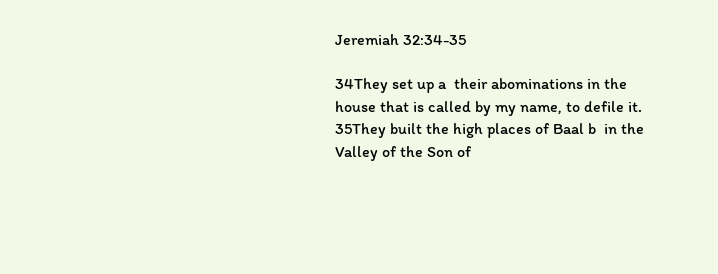Jeremiah 32:34-35

34They set up a  their abominations in the house that is called by my name, to defile it. 35They built the high places of Baal b  in the Valley of the Son of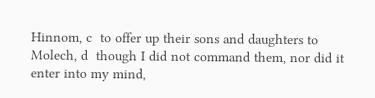Hinnom, c  to offer up their sons and daughters to Molech, d  though I did not command them, nor did it enter into my mind,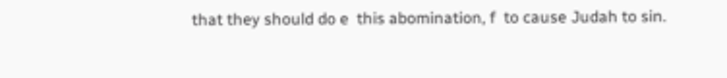that they should do e  this abomination, f  to cause Judah to sin.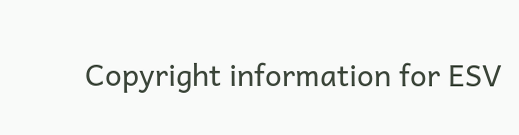Copyright information for ESV